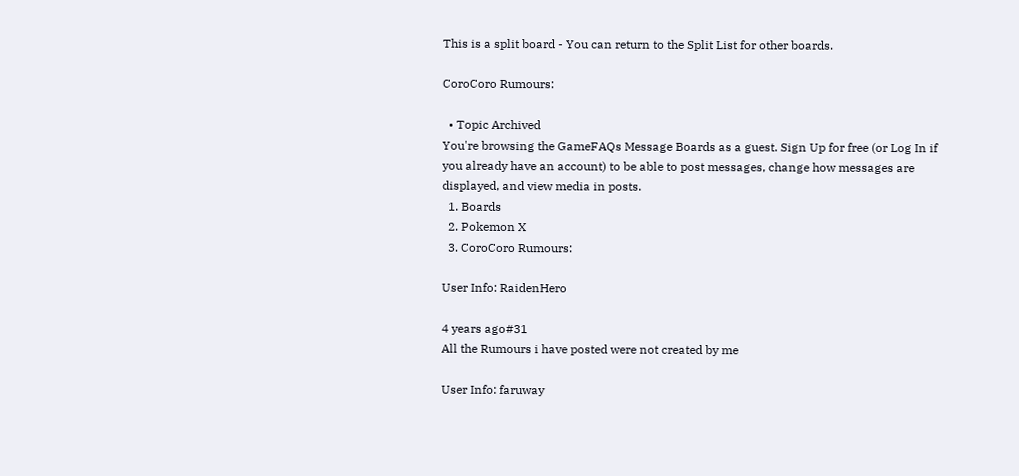This is a split board - You can return to the Split List for other boards.

CoroCoro Rumours:

  • Topic Archived
You're browsing the GameFAQs Message Boards as a guest. Sign Up for free (or Log In if you already have an account) to be able to post messages, change how messages are displayed, and view media in posts.
  1. Boards
  2. Pokemon X
  3. CoroCoro Rumours:

User Info: RaidenHero

4 years ago#31
All the Rumours i have posted were not created by me

User Info: faruway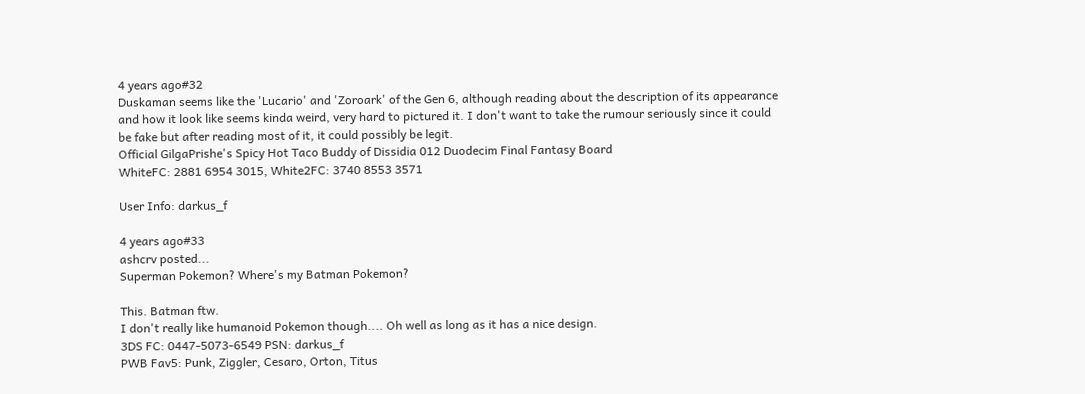4 years ago#32
Duskaman seems like the 'Lucario' and 'Zoroark' of the Gen 6, although reading about the description of its appearance and how it look like seems kinda weird, very hard to pictured it. I don't want to take the rumour seriously since it could be fake but after reading most of it, it could possibly be legit.
Official GilgaPrishe's Spicy Hot Taco Buddy of Dissidia 012 Duodecim Final Fantasy Board
WhiteFC: 2881 6954 3015, White2FC: 3740 8553 3571

User Info: darkus_f

4 years ago#33
ashcrv posted...
Superman Pokemon? Where's my Batman Pokemon?

This. Batman ftw.
I don't really like humanoid Pokemon though.... Oh well as long as it has a nice design.
3DS FC: 0447-5073-6549 PSN: darkus_f
PWB Fav5: Punk, Ziggler, Cesaro, Orton, Titus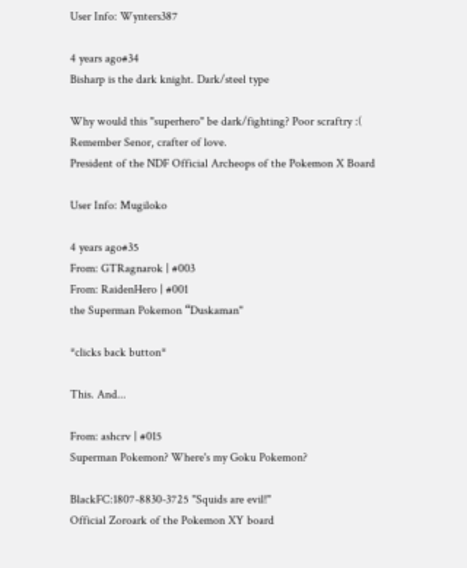User Info: Wynters387

4 years ago#34
Bisharp is the dark knight. Dark/steel type

Why would this "superhero" be dark/fighting? Poor scraftry :(
Remember Senor, crafter of love.
President of the NDF Official Archeops of the Pokemon X Board

User Info: Mugiloko

4 years ago#35
From: GTRagnarok | #003
From: RaidenHero | #001
the Superman Pokemon “Duskaman"

*clicks back button*

This. And...

From: ashcrv | #015
Superman Pokemon? Where's my Goku Pokemon?

BlackFC:1807-8830-3725 "Squids are evil!"
Official Zoroark of the Pokemon XY board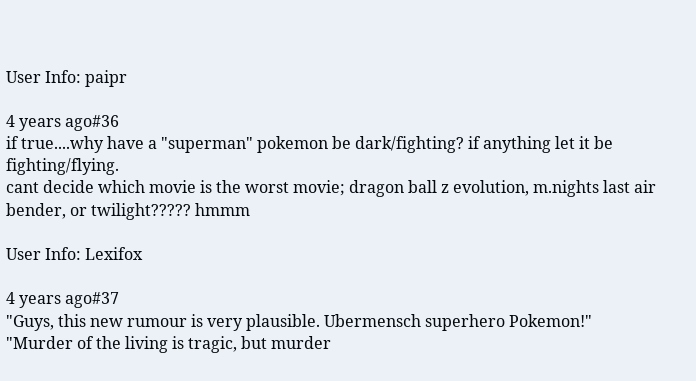User Info: paipr

4 years ago#36
if true....why have a "superman" pokemon be dark/fighting? if anything let it be fighting/flying.
cant decide which movie is the worst movie; dragon ball z evolution, m.nights last air bender, or twilight????? hmmm

User Info: Lexifox

4 years ago#37
"Guys, this new rumour is very plausible. Ubermensch superhero Pokemon!"
"Murder of the living is tragic, but murder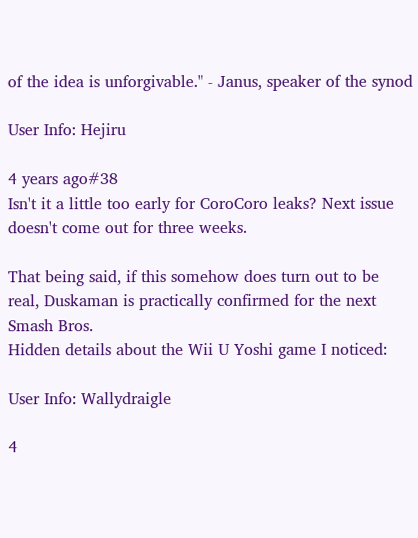of the idea is unforgivable." - Janus, speaker of the synod

User Info: Hejiru

4 years ago#38
Isn't it a little too early for CoroCoro leaks? Next issue doesn't come out for three weeks.

That being said, if this somehow does turn out to be real, Duskaman is practically confirmed for the next Smash Bros.
Hidden details about the Wii U Yoshi game I noticed:

User Info: Wallydraigle

4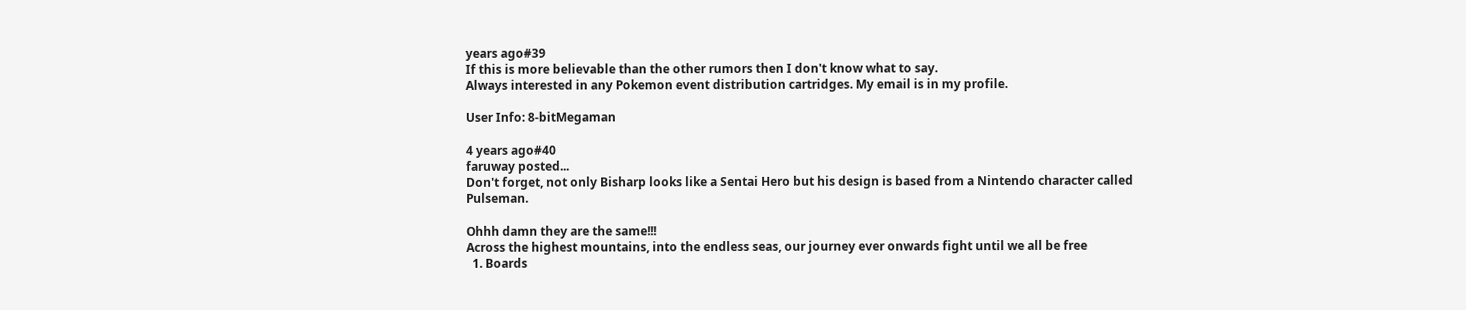years ago#39
If this is more believable than the other rumors then I don't know what to say.
Always interested in any Pokemon event distribution cartridges. My email is in my profile.

User Info: 8-bitMegaman

4 years ago#40
faruway posted...
Don't forget, not only Bisharp looks like a Sentai Hero but his design is based from a Nintendo character called Pulseman.

Ohhh damn they are the same!!!
Across the highest mountains, into the endless seas, our journey ever onwards fight until we all be free
  1. Boards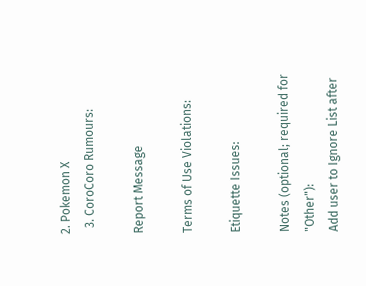2. Pokemon X
  3. CoroCoro Rumours:

Report Message

Terms of Use Violations:

Etiquette Issues:

Notes (optional; required for "Other"):
Add user to Ignore List after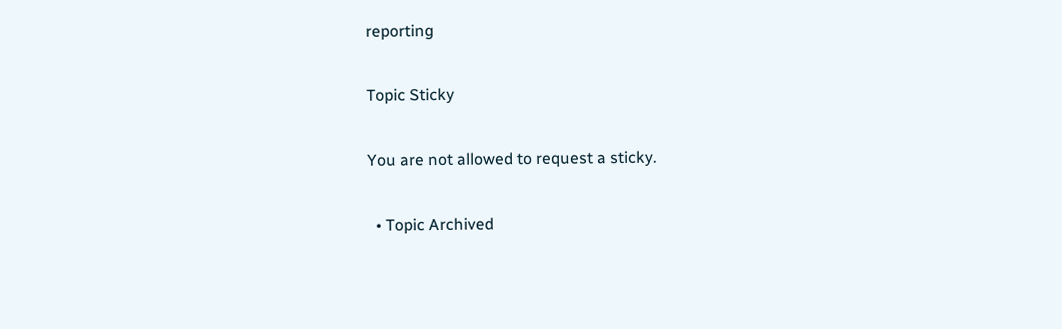reporting

Topic Sticky

You are not allowed to request a sticky.

  • Topic Archived